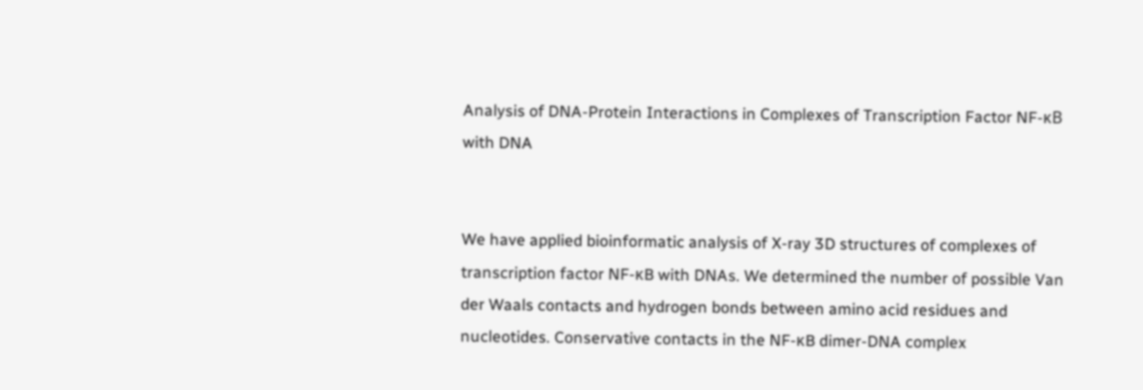Analysis of DNA-Protein Interactions in Complexes of Transcription Factor NF-κB with DNA


We have applied bioinformatic analysis of X-ray 3D structures of complexes of transcription factor NF-κB with DNAs. We determined the number of possible Van der Waals contacts and hydrogen bonds between amino acid residues and nucleotides. Conservative contacts in the NF-κB dimer-DNA complex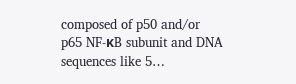composed of p50 and/or p65 NF-κB subunit and DNA sequences like 5…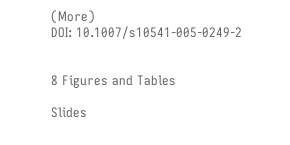(More)
DOI: 10.1007/s10541-005-0249-2


8 Figures and Tables

Slides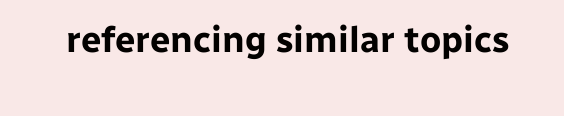referencing similar topics